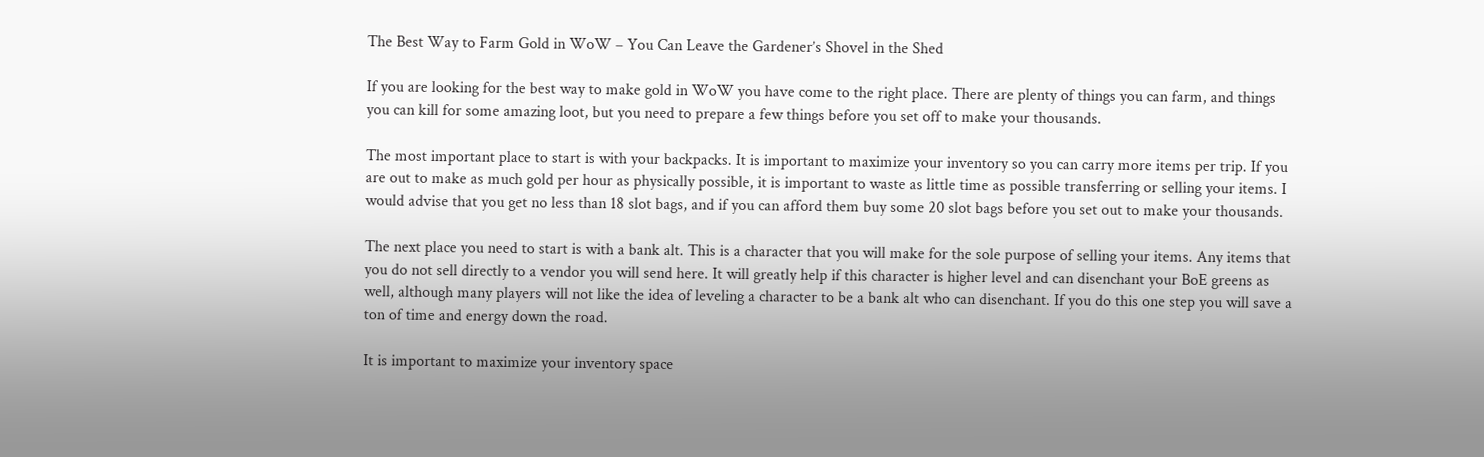The Best Way to Farm Gold in WoW – You Can Leave the Gardener’s Shovel in the Shed

If you are looking for the best way to make gold in WoW you have come to the right place. There are plenty of things you can farm, and things you can kill for some amazing loot, but you need to prepare a few things before you set off to make your thousands.

The most important place to start is with your backpacks. It is important to maximize your inventory so you can carry more items per trip. If you are out to make as much gold per hour as physically possible, it is important to waste as little time as possible transferring or selling your items. I would advise that you get no less than 18 slot bags, and if you can afford them buy some 20 slot bags before you set out to make your thousands.

The next place you need to start is with a bank alt. This is a character that you will make for the sole purpose of selling your items. Any items that you do not sell directly to a vendor you will send here. It will greatly help if this character is higher level and can disenchant your BoE greens as well, although many players will not like the idea of leveling a character to be a bank alt who can disenchant. If you do this one step you will save a ton of time and energy down the road.

It is important to maximize your inventory space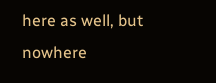here as well, but nowhere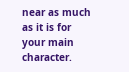near as much as it is for your main character.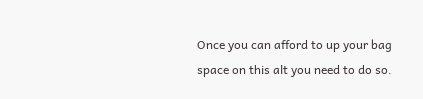Once you can afford to up your bag space on this alt you need to do so.